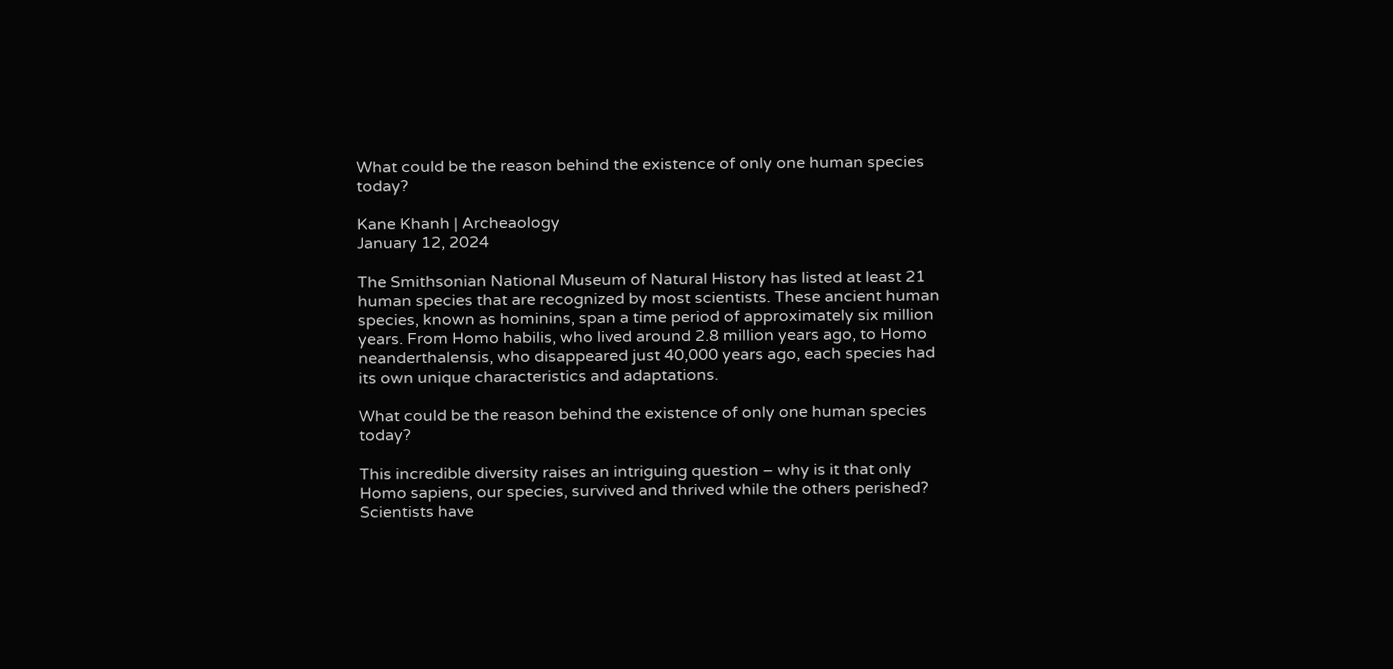What could be the reason behind the existence of only one human species today?

Kane Khanh | Archeaology
January 12, 2024

The Smithsonian National Museum of Natural History has listed at least 21 human species that are recognized by most scientists. These ancient human species, known as hominins, span a time period of approximately six million years. From Homo habilis, who lived around 2.8 million years ago, to Homo neanderthalensis, who disappeared just 40,000 years ago, each species had its own unique characteristics and adaptations.

What could be the reason behind the existence of only one human species today?

This incredible diversity raises an intriguing question – why is it that only Homo sapiens, our species, survived and thrived while the others perished? Scientists have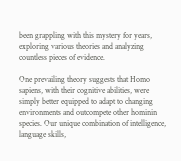been grappling with this mystery for years, exploring various theories and analyzing countless pieces of evidence.

One prevailing theory suggests that Homo sapiens, with their cognitive abilities, were simply better equipped to adapt to changing environments and outcompete other hominin species. Our unique combination of intelligence, language skills,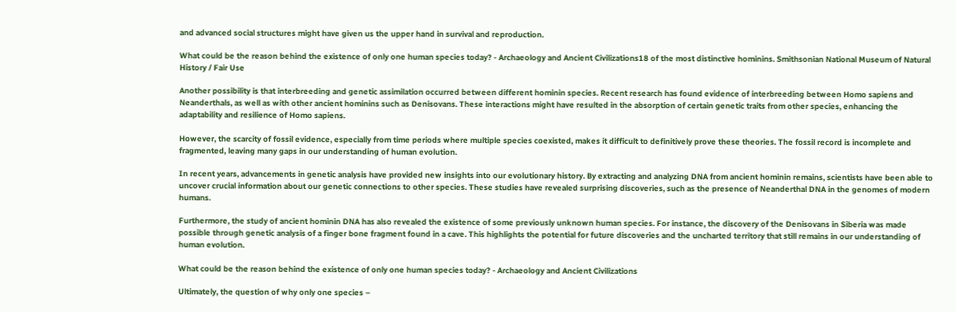and advanced social structures might have given us the upper hand in survival and reproduction.

What could be the reason behind the existence of only one human species today? - Archaeology and Ancient Civilizations18 of the most distinctive hominins. Smithsonian National Museum of Natural History / Fair Use

Another possibility is that interbreeding and genetic assimilation occurred between different hominin species. Recent research has found evidence of interbreeding between Homo sapiens and Neanderthals, as well as with other ancient hominins such as Denisovans. These interactions might have resulted in the absorption of certain genetic traits from other species, enhancing the adaptability and resilience of Homo sapiens.

However, the scarcity of fossil evidence, especially from time periods where multiple species coexisted, makes it difficult to definitively prove these theories. The fossil record is incomplete and fragmented, leaving many gaps in our understanding of human evolution.

In recent years, advancements in genetic analysis have provided new insights into our evolutionary history. By extracting and analyzing DNA from ancient hominin remains, scientists have been able to uncover crucial information about our genetic connections to other species. These studies have revealed surprising discoveries, such as the presence of Neanderthal DNA in the genomes of modern humans.

Furthermore, the study of ancient hominin DNA has also revealed the existence of some previously unknown human species. For instance, the discovery of the Denisovans in Siberia was made possible through genetic analysis of a finger bone fragment found in a cave. This highlights the potential for future discoveries and the uncharted territory that still remains in our understanding of human evolution.

What could be the reason behind the existence of only one human species today? - Archaeology and Ancient Civilizations

Ultimately, the question of why only one species –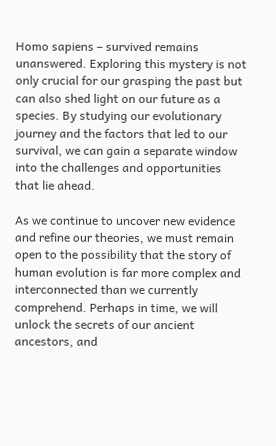Homo sapiens – survived remains unanswered. Exploring this mystery is not only crucial for our grasping the past but can also shed light on our future as a species. By studying our evolutionary journey and the factors that led to our survival, we can gain a separate window into the challenges and opportunities that lie ahead.

As we continue to uncover new evidence and refine our theories, we must remain open to the possibility that the story of human evolution is far more complex and interconnected than we currently comprehend. Perhaps in time, we will unlock the secrets of our ancient ancestors, and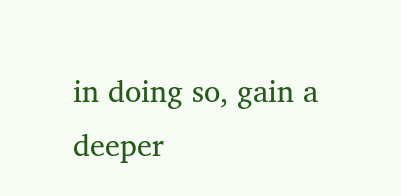in doing so, gain a deeper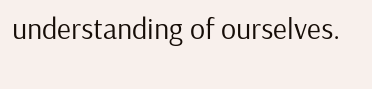understanding of ourselves.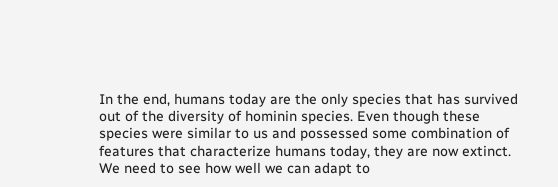In the end, humans today are the only species that has survived out of the diversity of hominin species. Even though these species were similar to us and possessed some combination of features that characterize humans today, they are now extinct. We need to see how well we can adapt to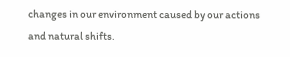changes in our environment caused by our actions and natural shifts.